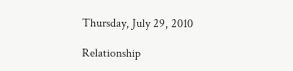Thursday, July 29, 2010

Relationship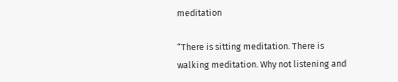meditation

“There is sitting meditation. There is walking meditation. Why not listening and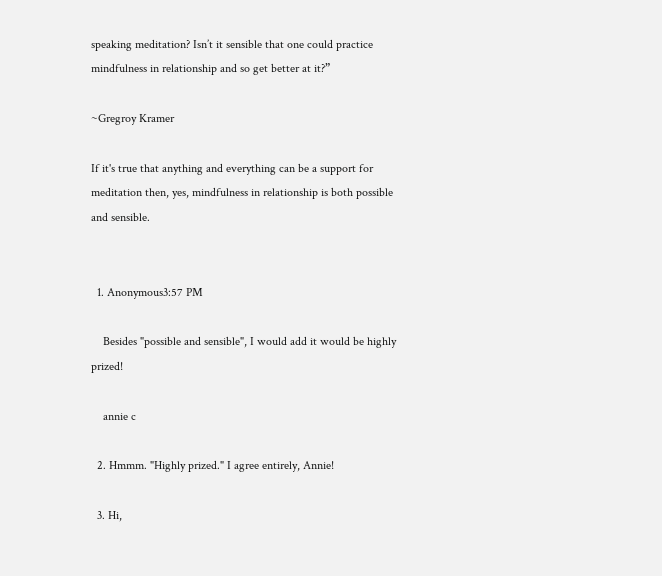speaking meditation? Isn’t it sensible that one could practice mindfulness in relationship and so get better at it?”

~Gregroy Kramer

If it's true that anything and everything can be a support for meditation then, yes, mindfulness in relationship is both possible and sensible.


  1. Anonymous3:57 PM

    Besides "possible and sensible", I would add it would be highly prized!

    annie c

  2. Hmmm. "Highly prized." I agree entirely, Annie!

  3. Hi,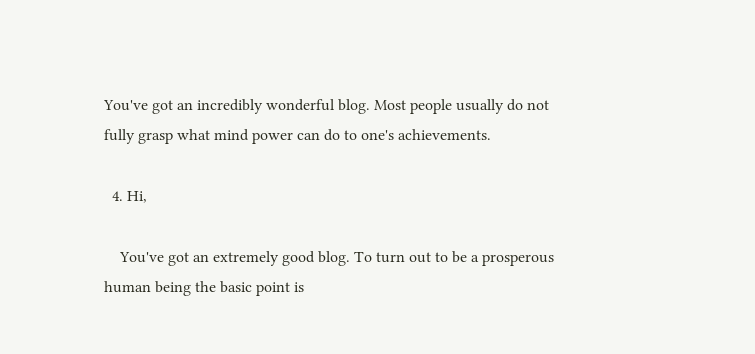You've got an incredibly wonderful blog. Most people usually do not fully grasp what mind power can do to one's achievements.

  4. Hi,

    You've got an extremely good blog. To turn out to be a prosperous human being the basic point is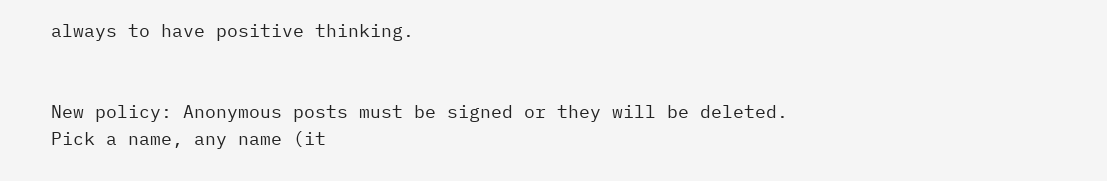always to have positive thinking.


New policy: Anonymous posts must be signed or they will be deleted. Pick a name, any name (it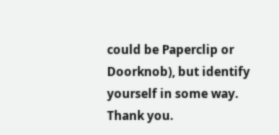could be Paperclip or Doorknob), but identify yourself in some way. Thank you.